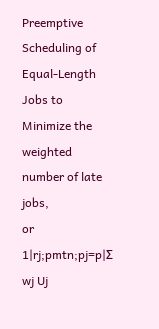Preemptive Scheduling of Equal-Length Jobs to Minimize the weighted number of late jobs,
or 1|rj;pmtn;pj=p|Σ wj Uj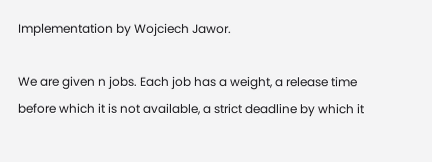Implementation by Wojciech Jawor.

We are given n jobs. Each job has a weight, a release time before which it is not available, a strict deadline by which it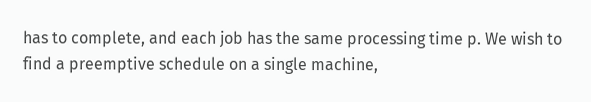has to complete, and each job has the same processing time p. We wish to find a preemptive schedule on a single machine,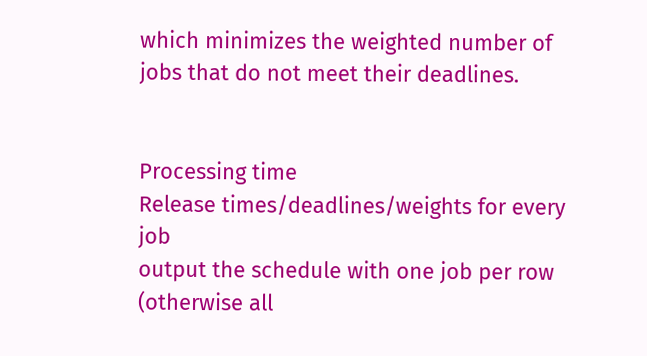which minimizes the weighted number of jobs that do not meet their deadlines.


Processing time
Release times/deadlines/weights for every job
output the schedule with one job per row
(otherwise all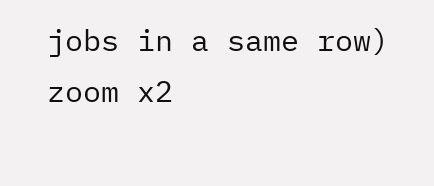jobs in a same row)
zoom x2